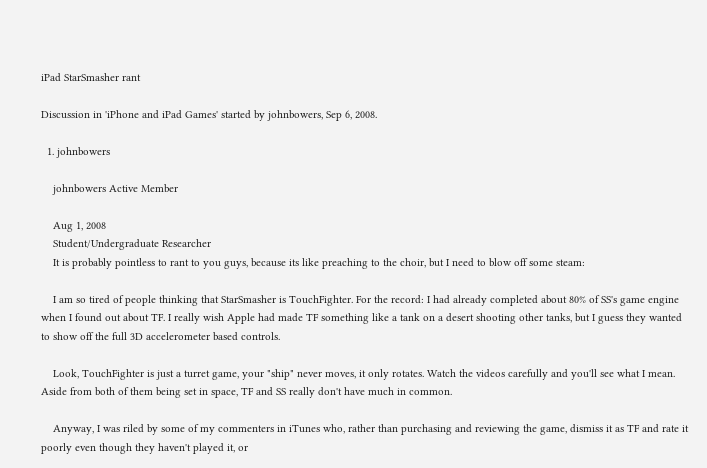iPad StarSmasher rant

Discussion in 'iPhone and iPad Games' started by johnbowers, Sep 6, 2008.

  1. johnbowers

    johnbowers Active Member

    Aug 1, 2008
    Student/Undergraduate Researcher
    It is probably pointless to rant to you guys, because its like preaching to the choir, but I need to blow off some steam:

    I am so tired of people thinking that StarSmasher is TouchFighter. For the record: I had already completed about 80% of SS's game engine when I found out about TF. I really wish Apple had made TF something like a tank on a desert shooting other tanks, but I guess they wanted to show off the full 3D accelerometer based controls.

    Look, TouchFighter is just a turret game, your "ship" never moves, it only rotates. Watch the videos carefully and you'll see what I mean. Aside from both of them being set in space, TF and SS really don't have much in common.

    Anyway, I was riled by some of my commenters in iTunes who, rather than purchasing and reviewing the game, dismiss it as TF and rate it poorly even though they haven't played it, or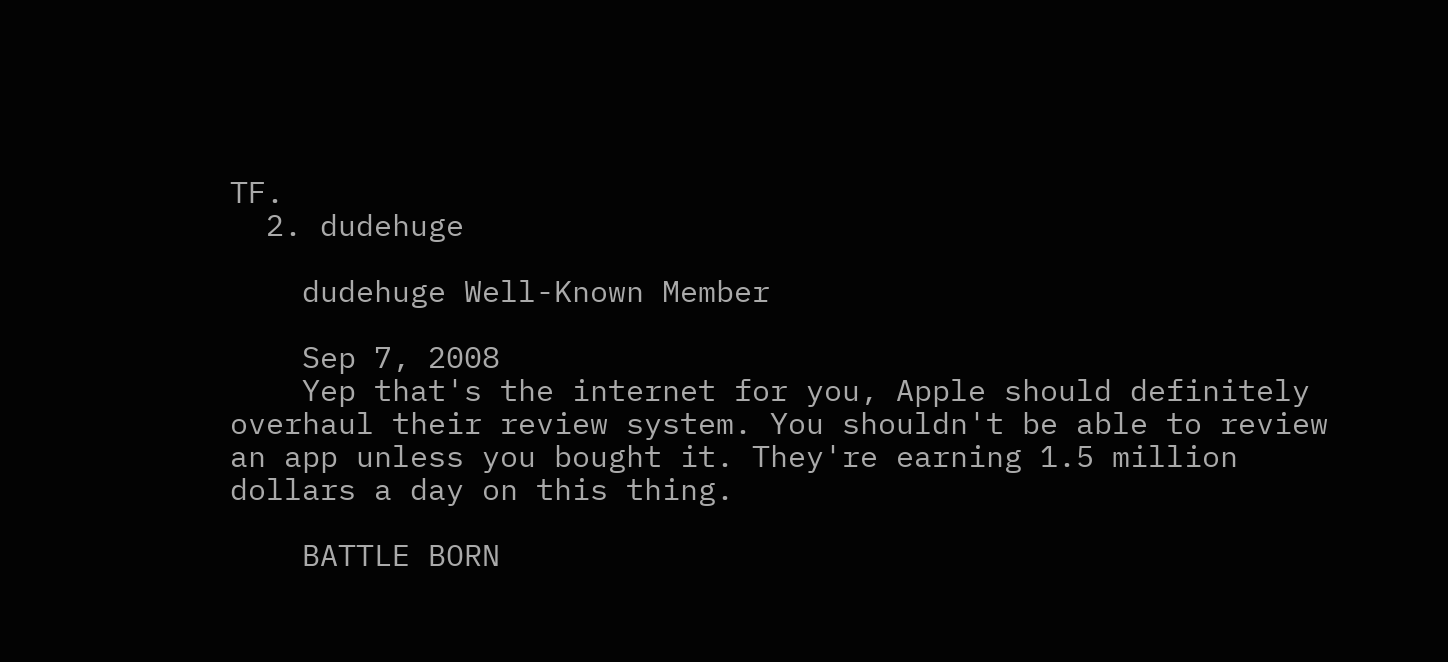TF.
  2. dudehuge

    dudehuge Well-Known Member

    Sep 7, 2008
    Yep that's the internet for you, Apple should definitely overhaul their review system. You shouldn't be able to review an app unless you bought it. They're earning 1.5 million dollars a day on this thing.

    BATTLE BORN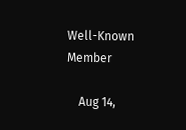Well-Known Member

    Aug 14,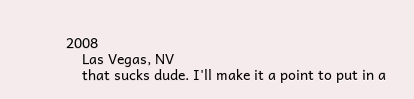2008
    Las Vegas, NV
    that sucks dude. I'll make it a point to put in a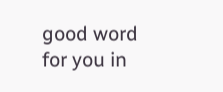good word for you in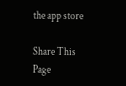the app store

Share This Page